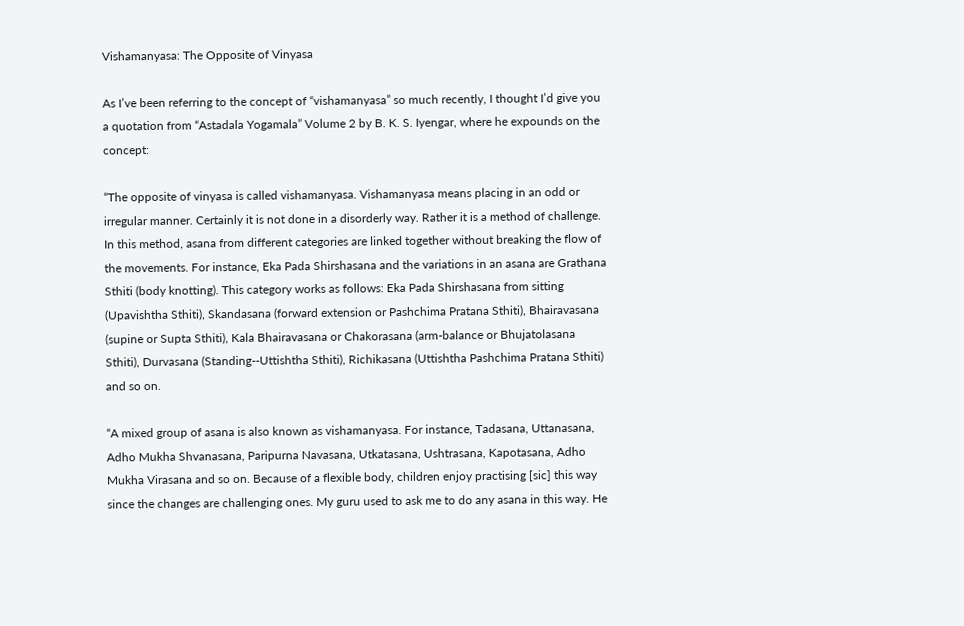Vishamanyasa: The Opposite of Vinyasa

As I’ve been referring to the concept of “vishamanyasa” so much recently, I thought I’d give you a quotation from “Astadala Yogamala” Volume 2 by B. K. S. Iyengar, where he expounds on the concept:

“The opposite of vinyasa is called vishamanyasa. Vishamanyasa means placing in an odd or irregular manner. Certainly it is not done in a disorderly way. Rather it is a method of challenge. In this method, asana from different categories are linked together without breaking the flow of the movements. For instance, Eka Pada Shirshasana and the variations in an asana are Grathana Sthiti (body knotting). This category works as follows: Eka Pada Shirshasana from sitting (Upavishtha Sthiti), Skandasana (forward extension or Pashchima Pratana Sthiti), Bhairavasana (supine or Supta Sthiti), Kala Bhairavasana or Chakorasana (arm-balance or Bhujatolasana Sthiti), Durvasana (Standing--Uttishtha Sthiti), Richikasana (Uttishtha Pashchima Pratana Sthiti) and so on.

“A mixed group of asana is also known as vishamanyasa. For instance, Tadasana, Uttanasana, Adho Mukha Shvanasana, Paripurna Navasana, Utkatasana, Ushtrasana, Kapotasana, Adho Mukha Virasana and so on. Because of a flexible body, children enjoy practising [sic] this way since the changes are challenging ones. My guru used to ask me to do any asana in this way. He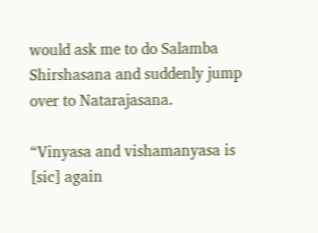would ask me to do Salamba Shirshasana and suddenly jump over to Natarajasana.

“Vinyasa and vishamanyasa is [sic] again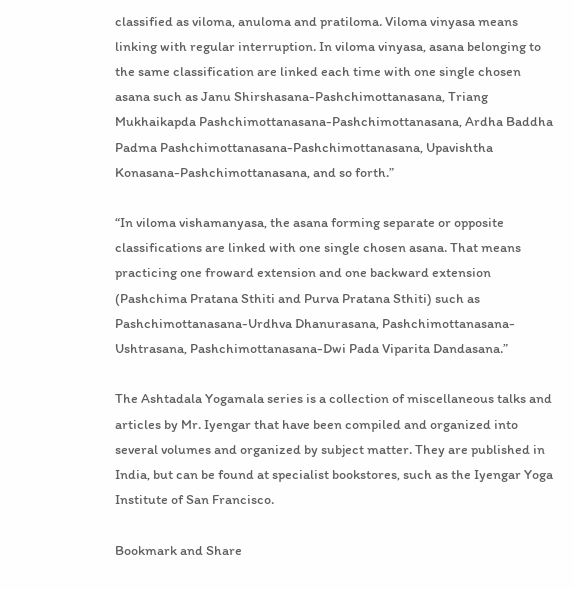classified as viloma, anuloma and pratiloma. Viloma vinyasa means linking with regular interruption. In viloma vinyasa, asana belonging to the same classification are linked each time with one single chosen asana such as Janu Shirshasana-Pashchimottanasana, Triang Mukhaikapda Pashchimottanasana-Pashchimottanasana, Ardha Baddha Padma Pashchimottanasana-Pashchimottanasana, Upavishtha Konasana-Pashchimottanasana, and so forth.”

“In viloma vishamanyasa, the asana forming separate or opposite classifications are linked with one single chosen asana. That means practicing one froward extension and one backward extension (Pashchima Pratana Sthiti and Purva Pratana Sthiti) such as Pashchimottanasana-Urdhva Dhanurasana, Pashchimottanasana-Ushtrasana, Pashchimottanasana-Dwi Pada Viparita Dandasana.”

The Ashtadala Yogamala series is a collection of miscellaneous talks and articles by Mr. Iyengar that have been compiled and organized into several volumes and organized by subject matter. They are published in India, but can be found at specialist bookstores, such as the Iyengar Yoga Institute of San Francisco.

Bookmark and Share